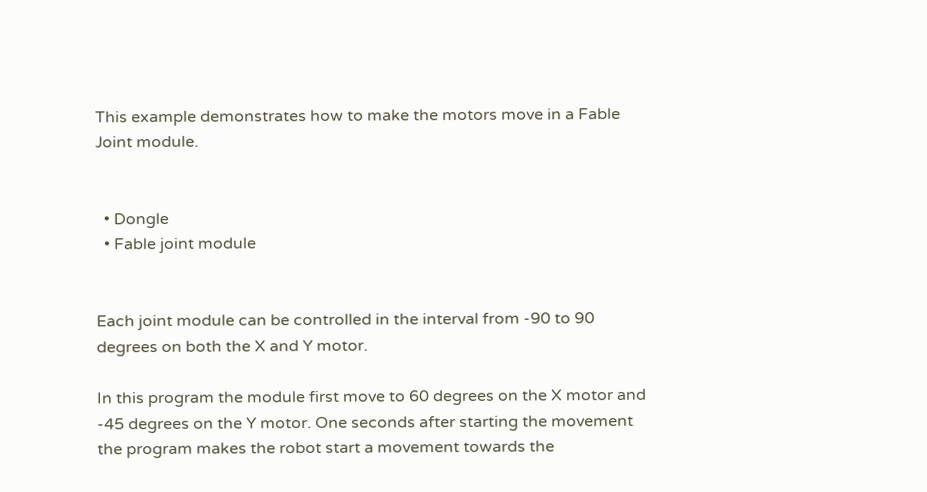This example demonstrates how to make the motors move in a Fable Joint module.


  • Dongle
  • Fable joint module


Each joint module can be controlled in the interval from -90 to 90 degrees on both the X and Y motor.

In this program the module first move to 60 degrees on the X motor and -45 degrees on the Y motor. One seconds after starting the movement the program makes the robot start a movement towards the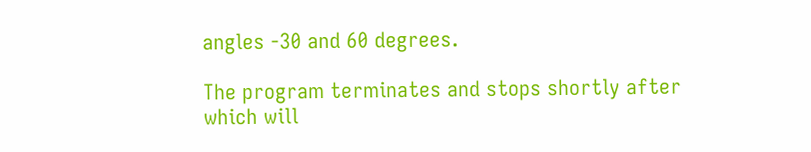angles -30 and 60 degrees.

The program terminates and stops shortly after which will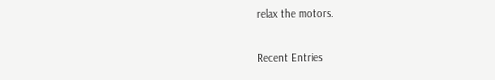relax the motors.

Recent Entries